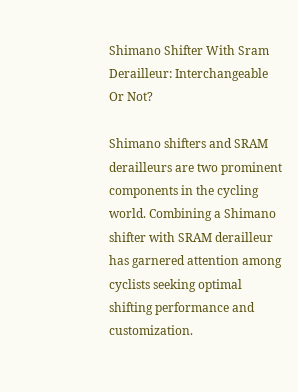Shimano Shifter With Sram Derailleur: Interchangeable Or Not?

Shimano shifters and SRAM derailleurs are two prominent components in the cycling world. Combining a Shimano shifter with SRAM derailleur has garnered attention among cyclists seeking optimal shifting performance and customization.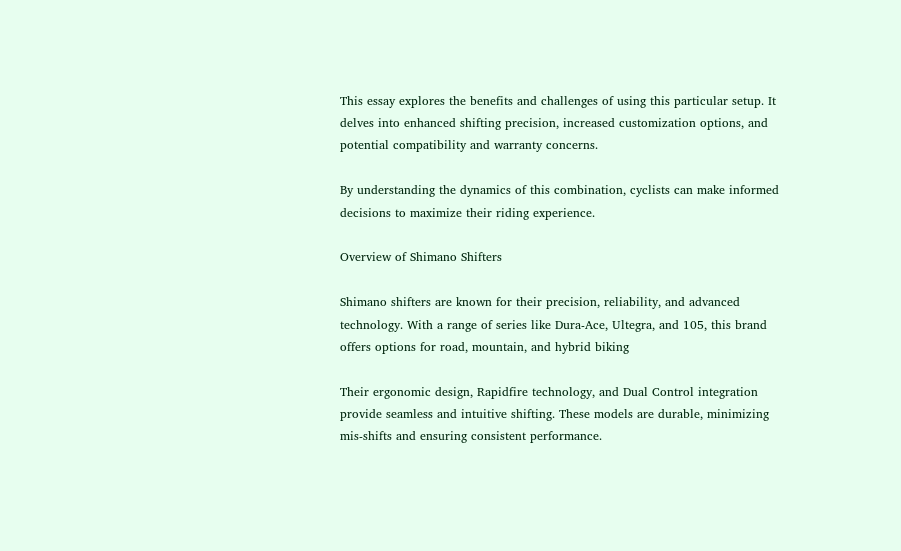This essay explores the benefits and challenges of using this particular setup. It delves into enhanced shifting precision, increased customization options, and potential compatibility and warranty concerns.

By understanding the dynamics of this combination, cyclists can make informed decisions to maximize their riding experience.

Overview of Shimano Shifters

Shimano shifters are known for their precision, reliability, and advanced technology. With a range of series like Dura-Ace, Ultegra, and 105, this brand offers options for road, mountain, and hybrid biking

Their ergonomic design, Rapidfire technology, and Dual Control integration provide seamless and intuitive shifting. These models are durable, minimizing mis-shifts and ensuring consistent performance.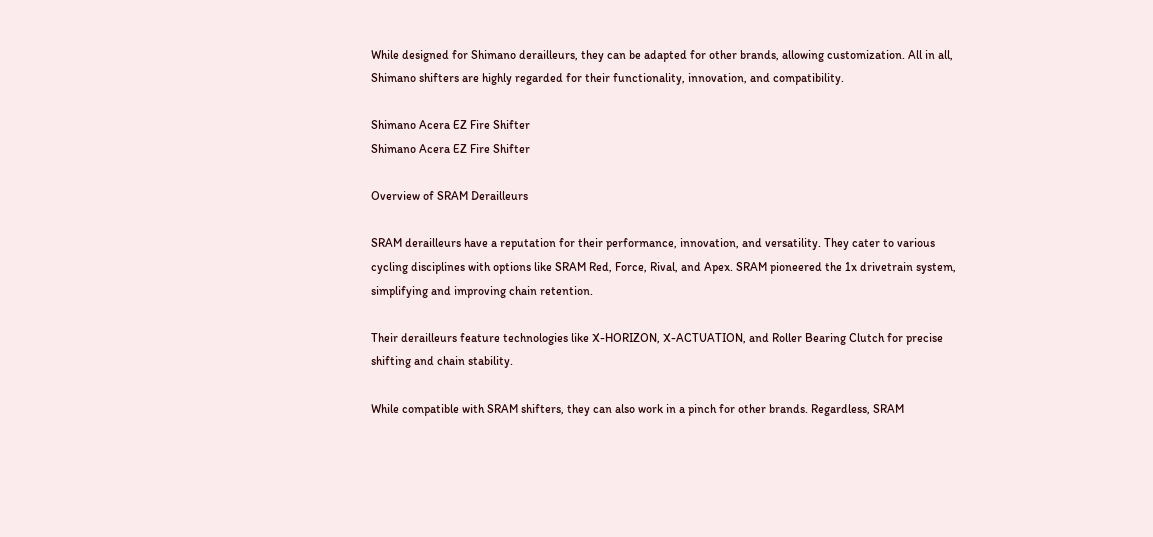While designed for Shimano derailleurs, they can be adapted for other brands, allowing customization. All in all, Shimano shifters are highly regarded for their functionality, innovation, and compatibility.

Shimano Acera EZ Fire Shifter
Shimano Acera EZ Fire Shifter

Overview of SRAM Derailleurs

SRAM derailleurs have a reputation for their performance, innovation, and versatility. They cater to various cycling disciplines with options like SRAM Red, Force, Rival, and Apex. SRAM pioneered the 1x drivetrain system, simplifying and improving chain retention.

Their derailleurs feature technologies like X-HORIZON, X-ACTUATION, and Roller Bearing Clutch for precise shifting and chain stability.

While compatible with SRAM shifters, they can also work in a pinch for other brands. Regardless, SRAM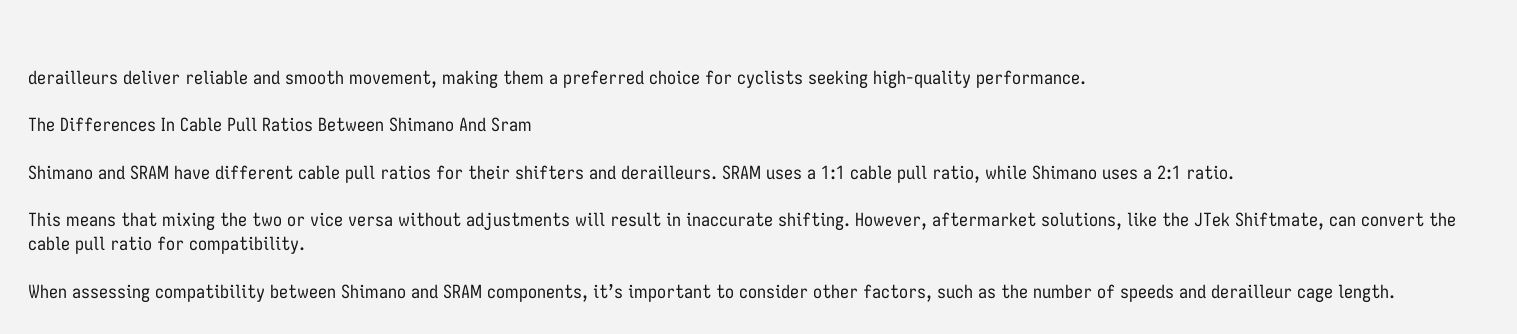derailleurs deliver reliable and smooth movement, making them a preferred choice for cyclists seeking high-quality performance.

The Differences In Cable Pull Ratios Between Shimano And Sram

Shimano and SRAM have different cable pull ratios for their shifters and derailleurs. SRAM uses a 1:1 cable pull ratio, while Shimano uses a 2:1 ratio.

This means that mixing the two or vice versa without adjustments will result in inaccurate shifting. However, aftermarket solutions, like the JTek Shiftmate, can convert the cable pull ratio for compatibility.

When assessing compatibility between Shimano and SRAM components, it’s important to consider other factors, such as the number of speeds and derailleur cage length.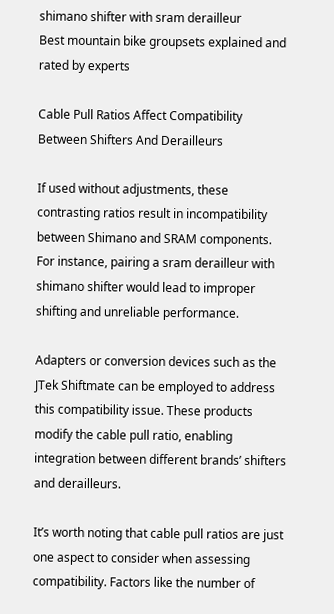shimano shifter with sram derailleur
Best mountain bike groupsets explained and rated by experts

Cable Pull Ratios Affect Compatibility Between Shifters And Derailleurs

If used without adjustments, these contrasting ratios result in incompatibility between Shimano and SRAM components. For instance, pairing a sram derailleur with shimano shifter would lead to improper shifting and unreliable performance.

Adapters or conversion devices such as the JTek Shiftmate can be employed to address this compatibility issue. These products modify the cable pull ratio, enabling integration between different brands’ shifters and derailleurs.

It’s worth noting that cable pull ratios are just one aspect to consider when assessing compatibility. Factors like the number of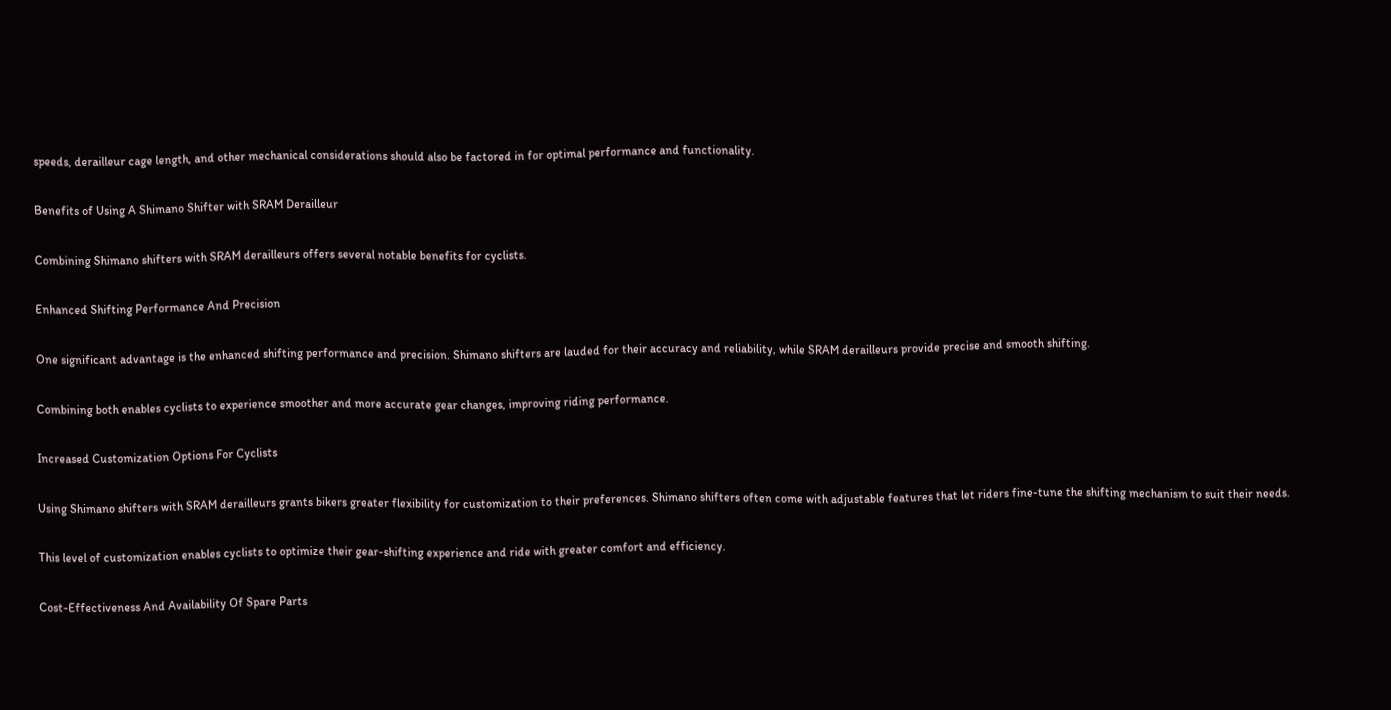speeds, derailleur cage length, and other mechanical considerations should also be factored in for optimal performance and functionality.

Benefits of Using A Shimano Shifter with SRAM Derailleur

Combining Shimano shifters with SRAM derailleurs offers several notable benefits for cyclists.

Enhanced Shifting Performance And Precision

One significant advantage is the enhanced shifting performance and precision. Shimano shifters are lauded for their accuracy and reliability, while SRAM derailleurs provide precise and smooth shifting.

Combining both enables cyclists to experience smoother and more accurate gear changes, improving riding performance.

Increased Customization Options For Cyclists

Using Shimano shifters with SRAM derailleurs grants bikers greater flexibility for customization to their preferences. Shimano shifters often come with adjustable features that let riders fine-tune the shifting mechanism to suit their needs.

This level of customization enables cyclists to optimize their gear-shifting experience and ride with greater comfort and efficiency.

Cost-Effectiveness And Availability Of Spare Parts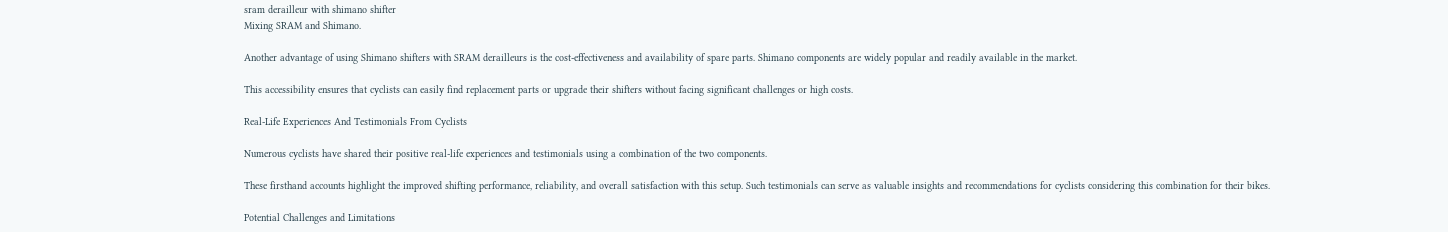sram derailleur with shimano shifter
Mixing SRAM and Shimano.

Another advantage of using Shimano shifters with SRAM derailleurs is the cost-effectiveness and availability of spare parts. Shimano components are widely popular and readily available in the market.

This accessibility ensures that cyclists can easily find replacement parts or upgrade their shifters without facing significant challenges or high costs.

Real-Life Experiences And Testimonials From Cyclists

Numerous cyclists have shared their positive real-life experiences and testimonials using a combination of the two components.

These firsthand accounts highlight the improved shifting performance, reliability, and overall satisfaction with this setup. Such testimonials can serve as valuable insights and recommendations for cyclists considering this combination for their bikes.

Potential Challenges and Limitations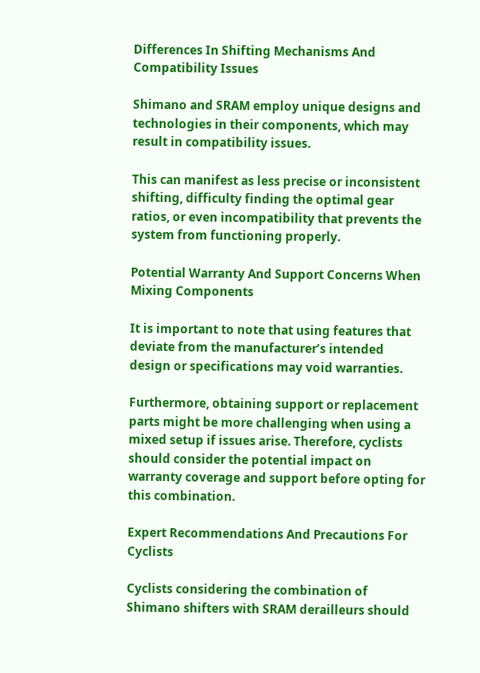Differences In Shifting Mechanisms And Compatibility Issues

Shimano and SRAM employ unique designs and technologies in their components, which may result in compatibility issues.

This can manifest as less precise or inconsistent shifting, difficulty finding the optimal gear ratios, or even incompatibility that prevents the system from functioning properly.

Potential Warranty And Support Concerns When Mixing Components

It is important to note that using features that deviate from the manufacturer’s intended design or specifications may void warranties.

Furthermore, obtaining support or replacement parts might be more challenging when using a mixed setup if issues arise. Therefore, cyclists should consider the potential impact on warranty coverage and support before opting for this combination.

Expert Recommendations And Precautions For Cyclists

Cyclists considering the combination of Shimano shifters with SRAM derailleurs should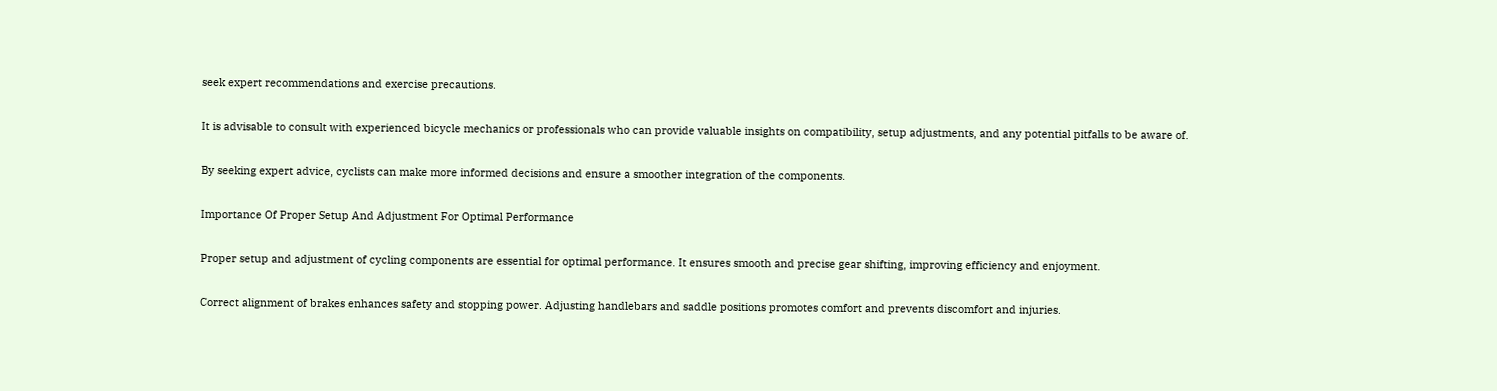seek expert recommendations and exercise precautions.

It is advisable to consult with experienced bicycle mechanics or professionals who can provide valuable insights on compatibility, setup adjustments, and any potential pitfalls to be aware of.

By seeking expert advice, cyclists can make more informed decisions and ensure a smoother integration of the components.

Importance Of Proper Setup And Adjustment For Optimal Performance

Proper setup and adjustment of cycling components are essential for optimal performance. It ensures smooth and precise gear shifting, improving efficiency and enjoyment.

Correct alignment of brakes enhances safety and stopping power. Adjusting handlebars and saddle positions promotes comfort and prevents discomfort and injuries.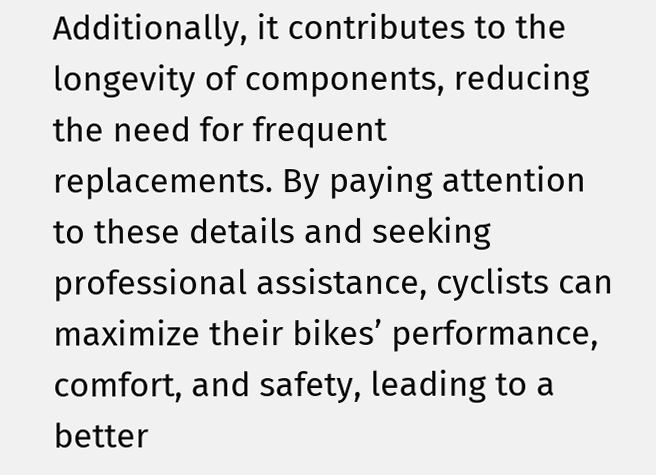Additionally, it contributes to the longevity of components, reducing the need for frequent replacements. By paying attention to these details and seeking professional assistance, cyclists can maximize their bikes’ performance, comfort, and safety, leading to a better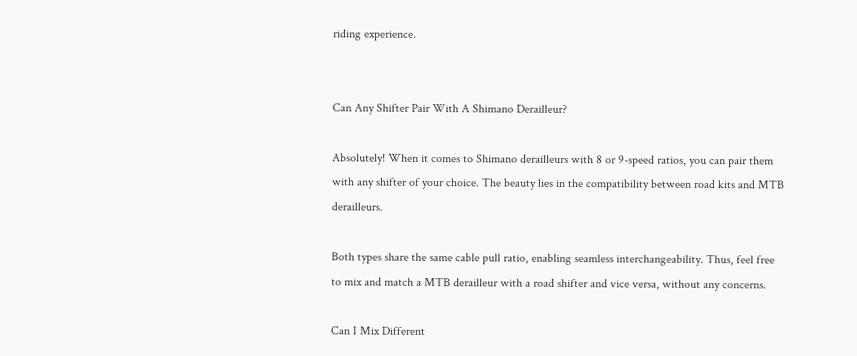riding experience.


Can Any Shifter Pair With A Shimano Derailleur?

Absolutely! When it comes to Shimano derailleurs with 8 or 9-speed ratios, you can pair them with any shifter of your choice. The beauty lies in the compatibility between road kits and MTB derailleurs.

Both types share the same cable pull ratio, enabling seamless interchangeability. Thus, feel free to mix and match a MTB derailleur with a road shifter and vice versa, without any concerns.

Can I Mix Different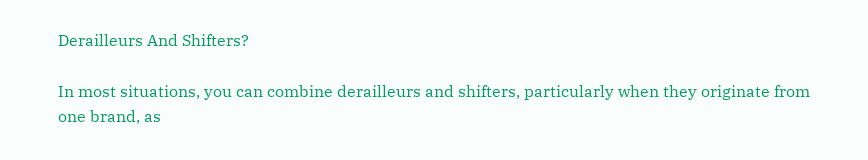Derailleurs And Shifters?

In most situations, you can combine derailleurs and shifters, particularly when they originate from one brand, as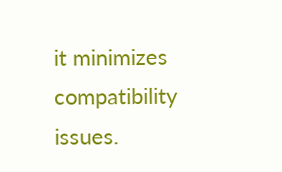it minimizes compatibility issues.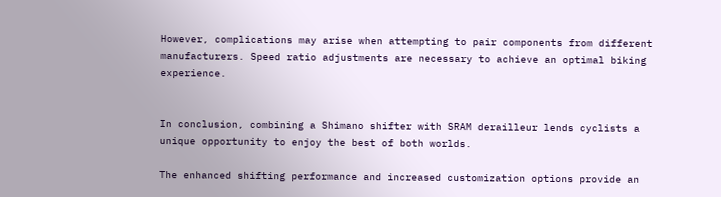However, complications may arise when attempting to pair components from different manufacturers. Speed ratio adjustments are necessary to achieve an optimal biking experience.


In conclusion, combining a Shimano shifter with SRAM derailleur lends cyclists a unique opportunity to enjoy the best of both worlds.

The enhanced shifting performance and increased customization options provide an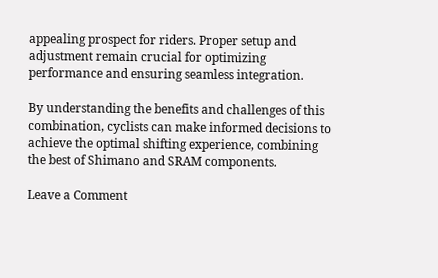appealing prospect for riders. Proper setup and adjustment remain crucial for optimizing performance and ensuring seamless integration.

By understanding the benefits and challenges of this combination, cyclists can make informed decisions to achieve the optimal shifting experience, combining the best of Shimano and SRAM components.

Leave a Comment